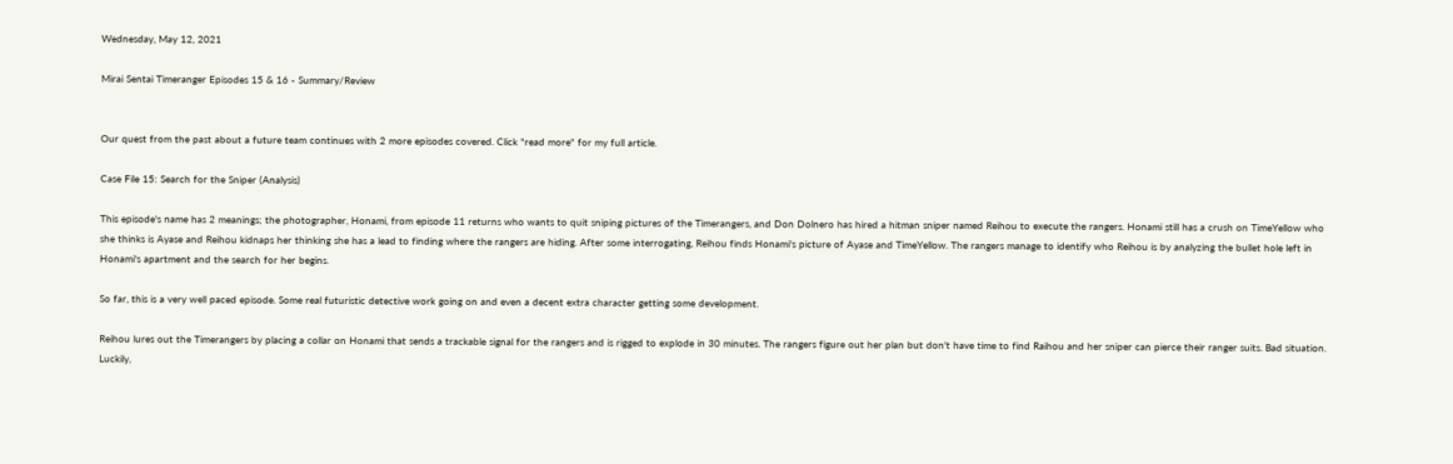Wednesday, May 12, 2021

Mirai Sentai Timeranger Episodes 15 & 16 - Summary/Review


Our quest from the past about a future team continues with 2 more episodes covered. Click "read more" for my full article.

Case File 15: Search for the Sniper (Analysis)

This episode's name has 2 meanings; the photographer, Honami, from episode 11 returns who wants to quit sniping pictures of the Timerangers, and Don Dolnero has hired a hitman sniper named Reihou to execute the rangers. Honami still has a crush on TimeYellow who she thinks is Ayase and Reihou kidnaps her thinking she has a lead to finding where the rangers are hiding. After some interrogating, Reihou finds Honami's picture of Ayase and TimeYellow. The rangers manage to identify who Reihou is by analyzing the bullet hole left in Honami's apartment and the search for her begins.

So far, this is a very well paced episode. Some real futuristic detective work going on and even a decent extra character getting some development.

Reihou lures out the Timerangers by placing a collar on Honami that sends a trackable signal for the rangers and is rigged to explode in 30 minutes. The rangers figure out her plan but don't have time to find Raihou and her sniper can pierce their ranger suits. Bad situation. Luckily,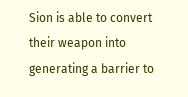Sion is able to convert their weapon into generating a barrier to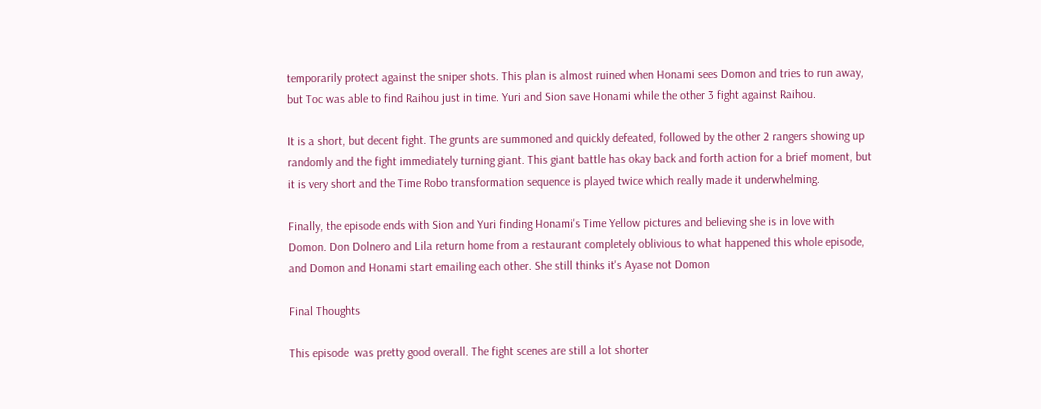temporarily protect against the sniper shots. This plan is almost ruined when Honami sees Domon and tries to run away, but Toc was able to find Raihou just in time. Yuri and Sion save Honami while the other 3 fight against Raihou.

It is a short, but decent fight. The grunts are summoned and quickly defeated, followed by the other 2 rangers showing up randomly and the fight immediately turning giant. This giant battle has okay back and forth action for a brief moment, but it is very short and the Time Robo transformation sequence is played twice which really made it underwhelming.

Finally, the episode ends with Sion and Yuri finding Honami's Time Yellow pictures and believing she is in love with Domon. Don Dolnero and Lila return home from a restaurant completely oblivious to what happened this whole episode, and Domon and Honami start emailing each other. She still thinks it's Ayase not Domon

Final Thoughts

This episode  was pretty good overall. The fight scenes are still a lot shorter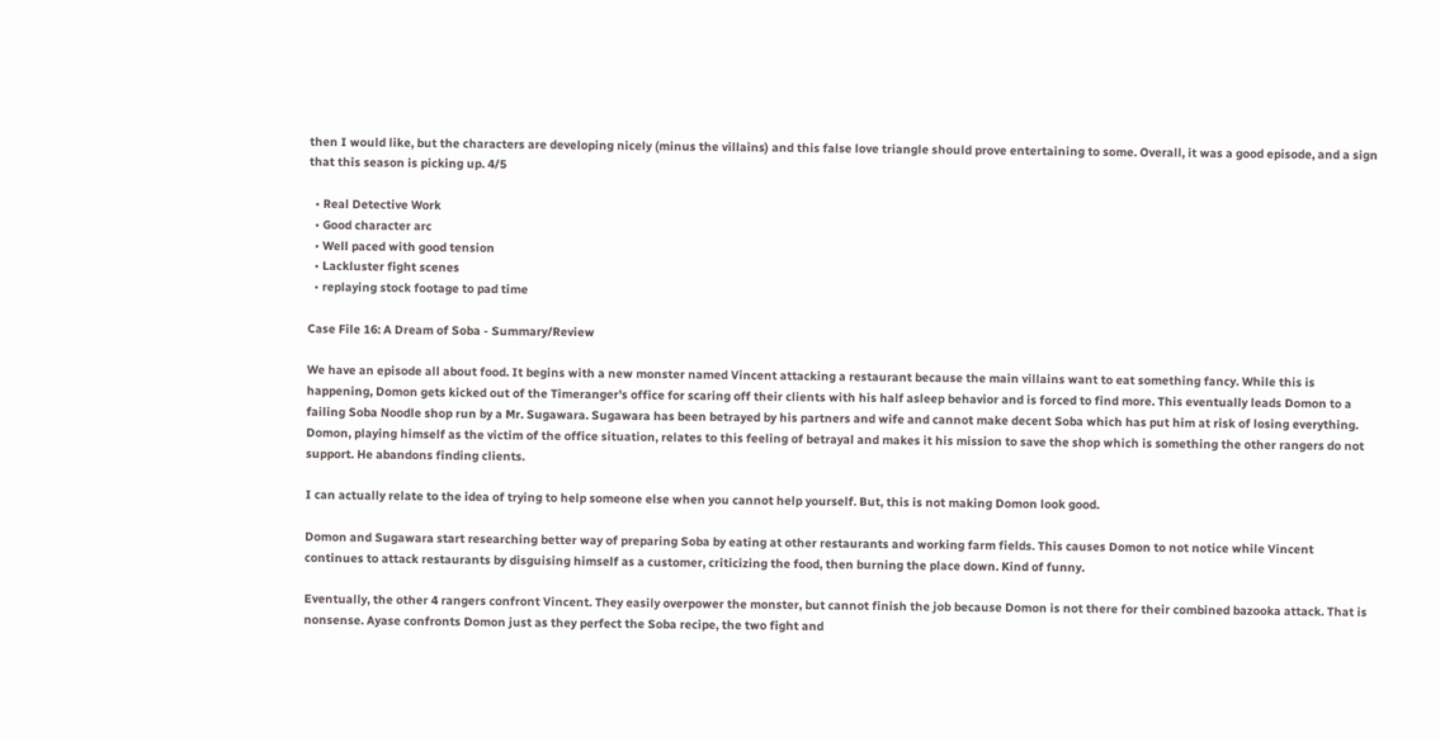then I would like, but the characters are developing nicely (minus the villains) and this false love triangle should prove entertaining to some. Overall, it was a good episode, and a sign that this season is picking up. 4/5

  • Real Detective Work
  • Good character arc
  • Well paced with good tension
  • Lackluster fight scenes
  • replaying stock footage to pad time

Case File 16: A Dream of Soba - Summary/Review

We have an episode all about food. It begins with a new monster named Vincent attacking a restaurant because the main villains want to eat something fancy. While this is happening, Domon gets kicked out of the Timeranger's office for scaring off their clients with his half asleep behavior and is forced to find more. This eventually leads Domon to a failing Soba Noodle shop run by a Mr. Sugawara. Sugawara has been betrayed by his partners and wife and cannot make decent Soba which has put him at risk of losing everything. Domon, playing himself as the victim of the office situation, relates to this feeling of betrayal and makes it his mission to save the shop which is something the other rangers do not support. He abandons finding clients.

I can actually relate to the idea of trying to help someone else when you cannot help yourself. But, this is not making Domon look good.

Domon and Sugawara start researching better way of preparing Soba by eating at other restaurants and working farm fields. This causes Domon to not notice while Vincent continues to attack restaurants by disguising himself as a customer, criticizing the food, then burning the place down. Kind of funny.

Eventually, the other 4 rangers confront Vincent. They easily overpower the monster, but cannot finish the job because Domon is not there for their combined bazooka attack. That is nonsense. Ayase confronts Domon just as they perfect the Soba recipe, the two fight and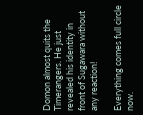Domon almost quits the Timerangers. He just revealed his identity in front of Sugawara without any reaction!

Everything comes full circle now.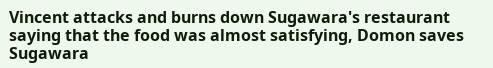Vincent attacks and burns down Sugawara's restaurant saying that the food was almost satisfying, Domon saves Sugawara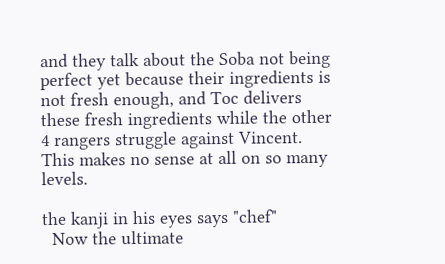and they talk about the Soba not being perfect yet because their ingredients is not fresh enough, and Toc delivers these fresh ingredients while the other 4 rangers struggle against Vincent. This makes no sense at all on so many levels.

the kanji in his eyes says "chef"
  Now the ultimate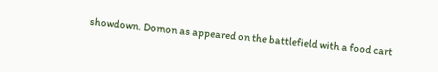showdown. Domon as appeared on the battlefield with a food cart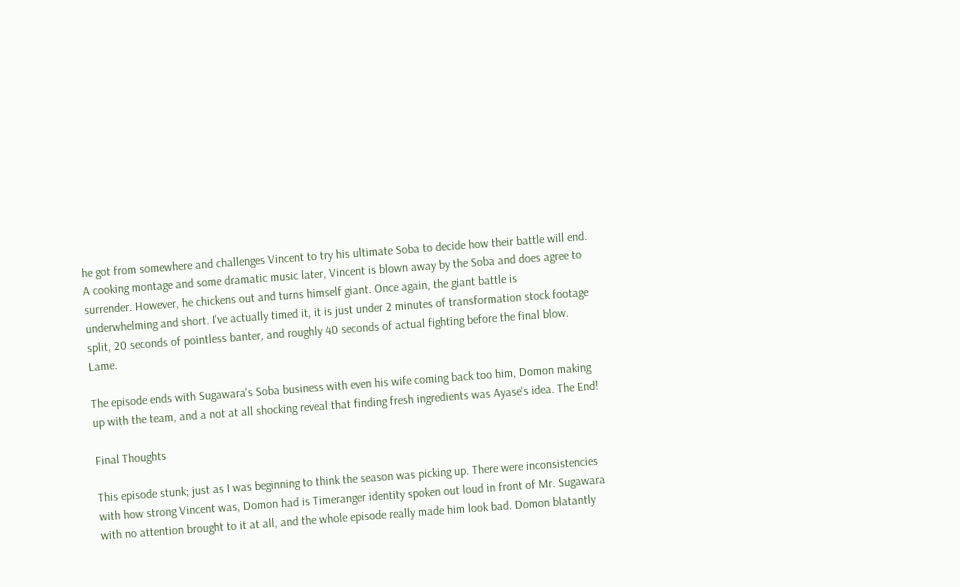he got from somewhere and challenges Vincent to try his ultimate Soba to decide how their battle will end. A cooking montage and some dramatic music later, Vincent is blown away by the Soba and does agree to surrender. However, he chickens out and turns himself giant. Once again, the giant battle is underwhelming and short. I've actually timed it, it is just under 2 minutes of transformation stock footage split, 20 seconds of pointless banter, and roughly 40 seconds of actual fighting before the final blow. Lame.

The episode ends with Sugawara's Soba business with even his wife coming back too him, Domon making up with the team, and a not at all shocking reveal that finding fresh ingredients was Ayase's idea. The End!

Final Thoughts

This episode stunk; just as I was beginning to think the season was picking up. There were inconsistencies with how strong Vincent was, Domon had is Timeranger identity spoken out loud in front of Mr. Sugawara with no attention brought to it at all, and the whole episode really made him look bad. Domon blatantly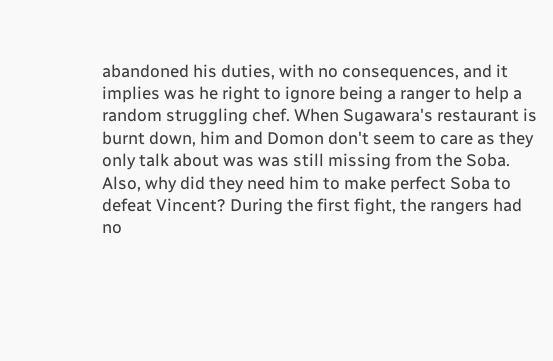abandoned his duties, with no consequences, and it implies was he right to ignore being a ranger to help a random struggling chef. When Sugawara's restaurant is burnt down, him and Domon don't seem to care as they only talk about was was still missing from the Soba. Also, why did they need him to make perfect Soba to defeat Vincent? During the first fight, the rangers had no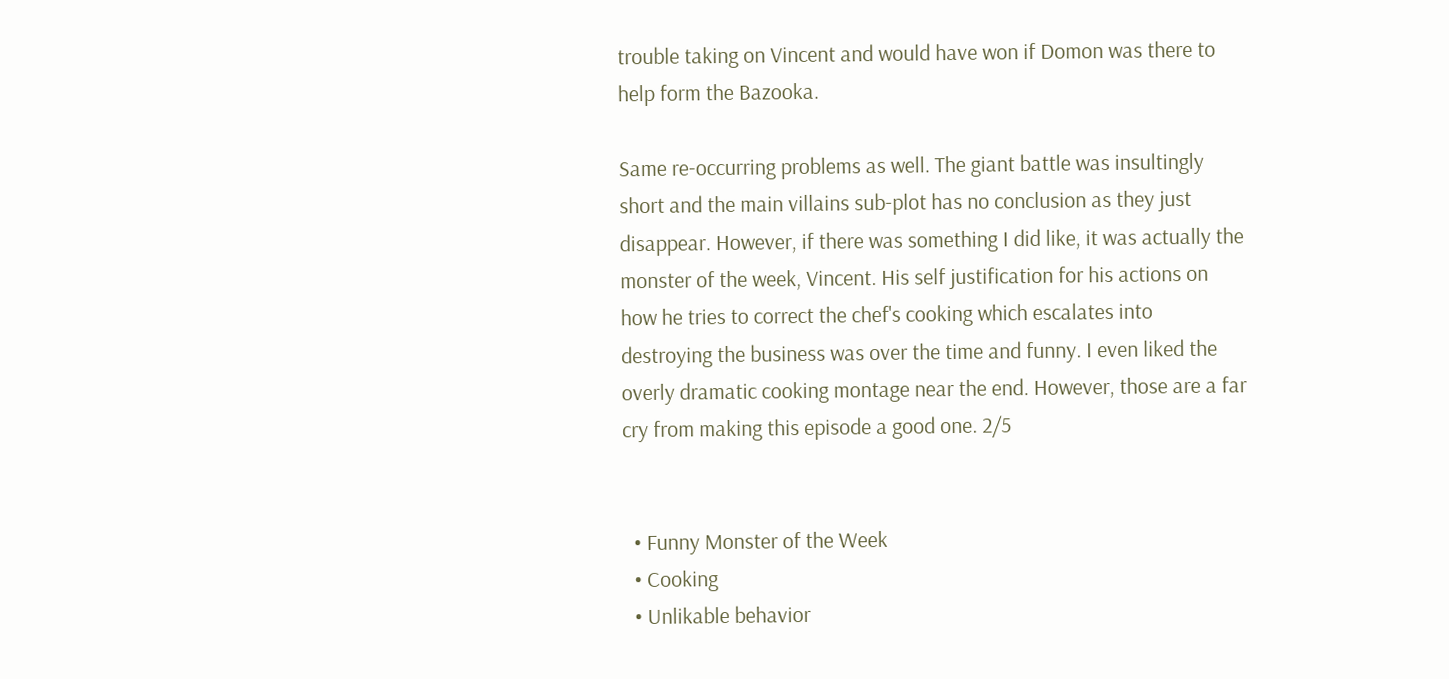trouble taking on Vincent and would have won if Domon was there to help form the Bazooka.

Same re-occurring problems as well. The giant battle was insultingly short and the main villains sub-plot has no conclusion as they just disappear. However, if there was something I did like, it was actually the monster of the week, Vincent. His self justification for his actions on how he tries to correct the chef's cooking which escalates into destroying the business was over the time and funny. I even liked the overly dramatic cooking montage near the end. However, those are a far cry from making this episode a good one. 2/5


  • Funny Monster of the Week
  • Cooking
  • Unlikable behavior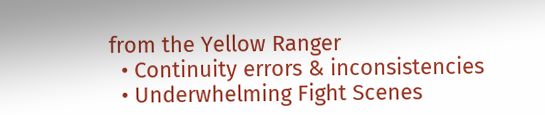from the Yellow Ranger
  • Continuity errors & inconsistencies
  • Underwhelming Fight Scenes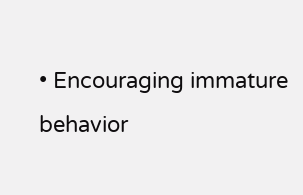• Encouraging immature behavior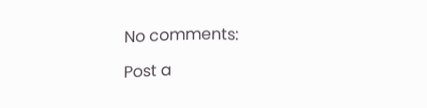No comments:

Post a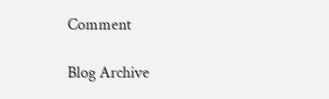Comment

Blog Archive